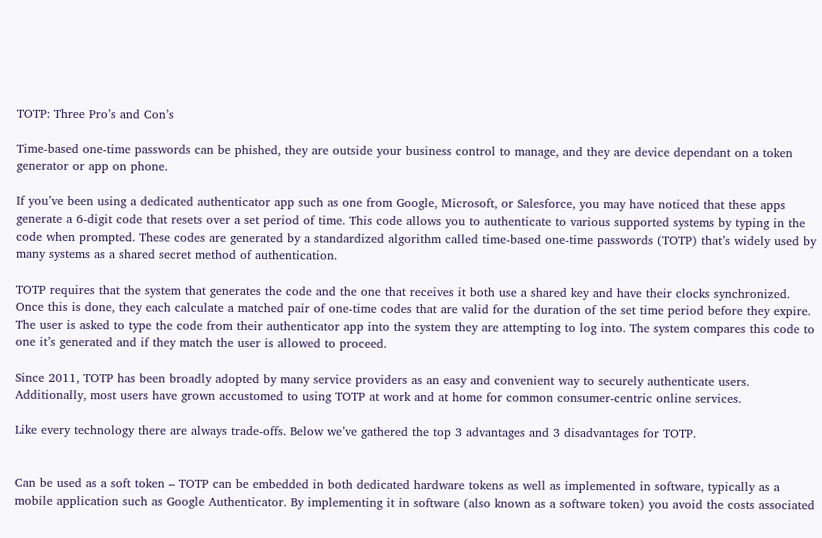TOTP: Three Pro’s and Con’s

Time-based one-time passwords can be phished, they are outside your business control to manage, and they are device dependant on a token generator or app on phone.

If you’ve been using a dedicated authenticator app such as one from Google, Microsoft, or Salesforce, you may have noticed that these apps generate a 6-digit code that resets over a set period of time. This code allows you to authenticate to various supported systems by typing in the code when prompted. These codes are generated by a standardized algorithm called time-based one-time passwords (TOTP) that’s widely used by many systems as a shared secret method of authentication.

TOTP requires that the system that generates the code and the one that receives it both use a shared key and have their clocks synchronized. Once this is done, they each calculate a matched pair of one-time codes that are valid for the duration of the set time period before they expire. The user is asked to type the code from their authenticator app into the system they are attempting to log into. The system compares this code to one it’s generated and if they match the user is allowed to proceed.

Since 2011, TOTP has been broadly adopted by many service providers as an easy and convenient way to securely authenticate users. Additionally, most users have grown accustomed to using TOTP at work and at home for common consumer-centric online services.

Like every technology there are always trade-offs. Below we’ve gathered the top 3 advantages and 3 disadvantages for TOTP.


Can be used as a soft token – TOTP can be embedded in both dedicated hardware tokens as well as implemented in software, typically as a mobile application such as Google Authenticator. By implementing it in software (also known as a software token) you avoid the costs associated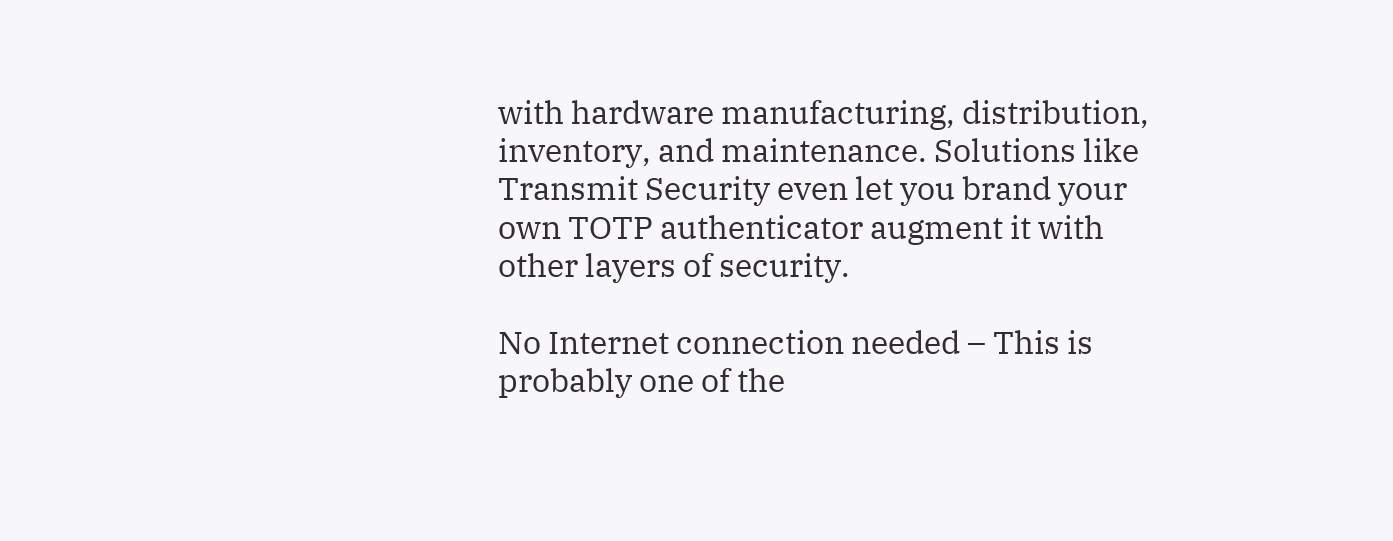with hardware manufacturing, distribution, inventory, and maintenance. Solutions like Transmit Security even let you brand your own TOTP authenticator augment it with other layers of security.

No Internet connection needed – This is probably one of the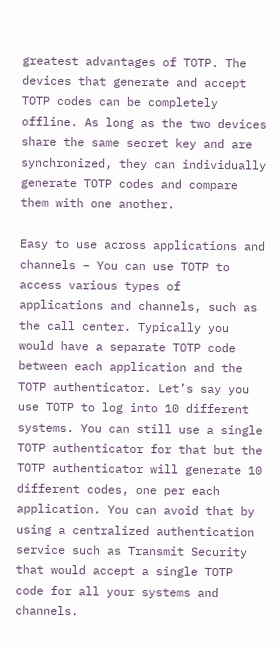greatest advantages of TOTP. The devices that generate and accept TOTP codes can be completely offline. As long as the two devices share the same secret key and are synchronized, they can individually generate TOTP codes and compare them with one another.

Easy to use across applications and channels – You can use TOTP to access various types of applications and channels, such as the call center. Typically you would have a separate TOTP code between each application and the TOTP authenticator. Let’s say you use TOTP to log into 10 different systems. You can still use a single TOTP authenticator for that but the TOTP authenticator will generate 10 different codes, one per each application. You can avoid that by using a centralized authentication service such as Transmit Security that would accept a single TOTP code for all your systems and channels.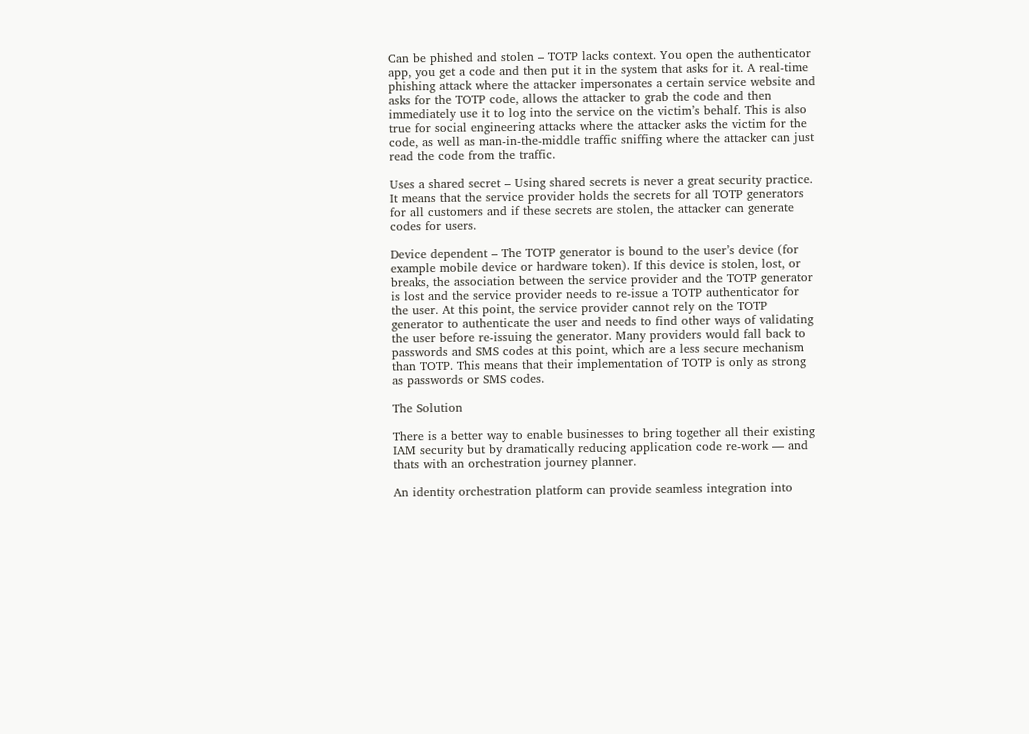Can be phished and stolen – TOTP lacks context. You open the authenticator app, you get a code and then put it in the system that asks for it. A real-time phishing attack where the attacker impersonates a certain service website and asks for the TOTP code, allows the attacker to grab the code and then immediately use it to log into the service on the victim’s behalf. This is also true for social engineering attacks where the attacker asks the victim for the code, as well as man-in-the-middle traffic sniffing where the attacker can just read the code from the traffic.

Uses a shared secret – Using shared secrets is never a great security practice. It means that the service provider holds the secrets for all TOTP generators for all customers and if these secrets are stolen, the attacker can generate codes for users.

Device dependent – The TOTP generator is bound to the user’s device (for example mobile device or hardware token). If this device is stolen, lost, or breaks, the association between the service provider and the TOTP generator is lost and the service provider needs to re-issue a TOTP authenticator for the user. At this point, the service provider cannot rely on the TOTP generator to authenticate the user and needs to find other ways of validating the user before re-issuing the generator. Many providers would fall back to passwords and SMS codes at this point, which are a less secure mechanism than TOTP. This means that their implementation of TOTP is only as strong as passwords or SMS codes.

The Solution

There is a better way to enable businesses to bring together all their existing IAM security but by dramatically reducing application code re-work — and thats with an orchestration journey planner.

An identity orchestration platform can provide seamless integration into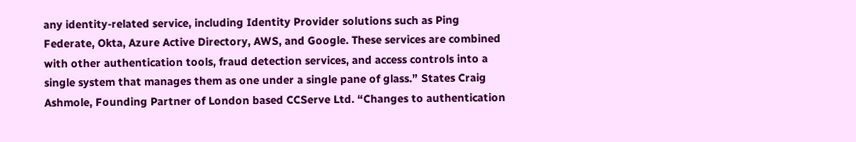any identity-related service, including Identity Provider solutions such as Ping Federate, Okta, Azure Active Directory, AWS, and Google. These services are combined with other authentication tools, fraud detection services, and access controls into a single system that manages them as one under a single pane of glass.” States Craig Ashmole, Founding Partner of London based CCServe Ltd. “Changes to authentication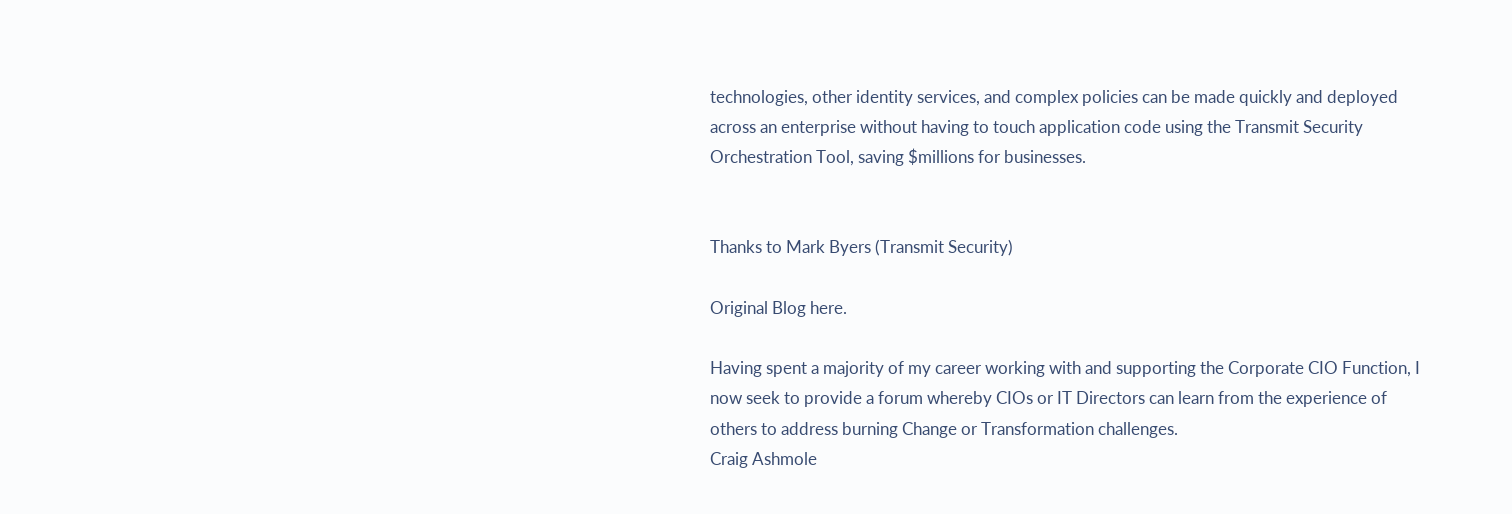technologies, other identity services, and complex policies can be made quickly and deployed across an enterprise without having to touch application code using the Transmit Security Orchestration Tool, saving $millions for businesses.


Thanks to Mark Byers (Transmit Security)

Original Blog here.

Having spent a majority of my career working with and supporting the Corporate CIO Function, I now seek to provide a forum whereby CIOs or IT Directors can learn from the experience of others to address burning Change or Transformation challenges.
Craig Ashmole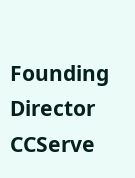Founding Director CCServe